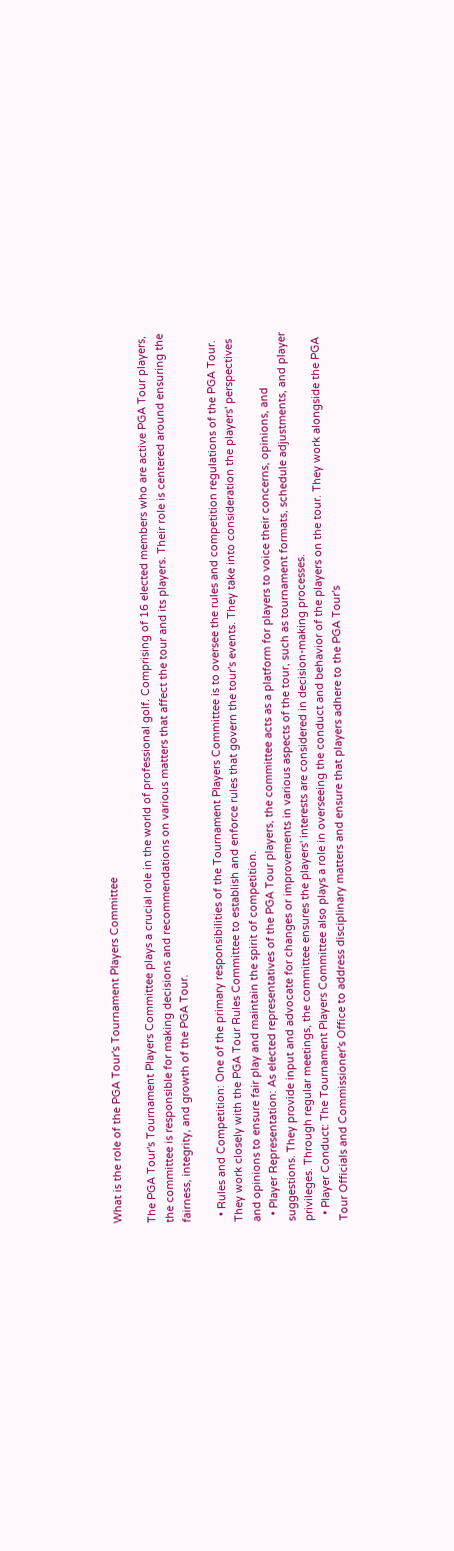What is the role of the PGA Tour's Tournament Players Committee

The PGA Tour's Tournament Players Committee plays a crucial role in the world of professional golf. Comprising of 16 elected members who are active PGA Tour players, the committee is responsible for making decisions and recommendations on various matters that affect the tour and its players. Their role is centered around ensuring the fairness, integrity, and growth of the PGA Tour.

  • Rules and Competition: One of the primary responsibilities of the Tournament Players Committee is to oversee the rules and competition regulations of the PGA Tour. They work closely with the PGA Tour Rules Committee to establish and enforce rules that govern the tour's events. They take into consideration the players' perspectives and opinions to ensure fair play and maintain the spirit of competition.
  • Player Representation: As elected representatives of the PGA Tour players, the committee acts as a platform for players to voice their concerns, opinions, and suggestions. They provide input and advocate for changes or improvements in various aspects of the tour, such as tournament formats, schedule adjustments, and player privileges. Through regular meetings, the committee ensures the players' interests are considered in decision-making processes.
  • Player Conduct: The Tournament Players Committee also plays a role in overseeing the conduct and behavior of the players on the tour. They work alongside the PGA Tour Officials and Commissioner's Office to address disciplinary matters and ensure that players adhere to the PGA Tour's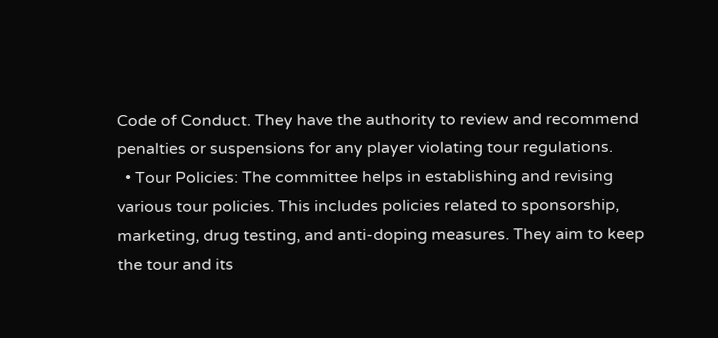Code of Conduct. They have the authority to review and recommend penalties or suspensions for any player violating tour regulations.
  • Tour Policies: The committee helps in establishing and revising various tour policies. This includes policies related to sponsorship, marketing, drug testing, and anti-doping measures. They aim to keep the tour and its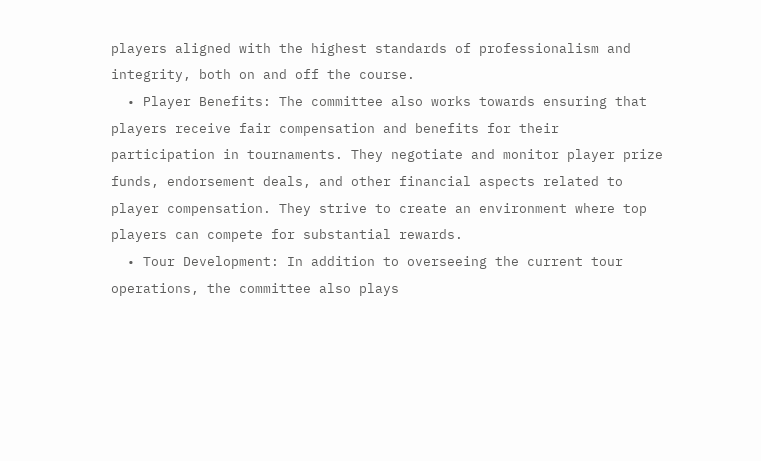players aligned with the highest standards of professionalism and integrity, both on and off the course.
  • Player Benefits: The committee also works towards ensuring that players receive fair compensation and benefits for their participation in tournaments. They negotiate and monitor player prize funds, endorsement deals, and other financial aspects related to player compensation. They strive to create an environment where top players can compete for substantial rewards.
  • Tour Development: In addition to overseeing the current tour operations, the committee also plays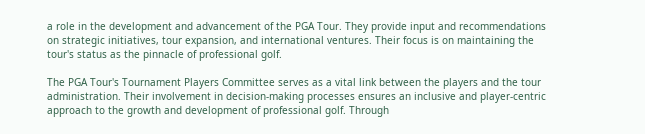a role in the development and advancement of the PGA Tour. They provide input and recommendations on strategic initiatives, tour expansion, and international ventures. Their focus is on maintaining the tour's status as the pinnacle of professional golf.

The PGA Tour's Tournament Players Committee serves as a vital link between the players and the tour administration. Their involvement in decision-making processes ensures an inclusive and player-centric approach to the growth and development of professional golf. Through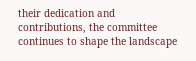their dedication and contributions, the committee continues to shape the landscape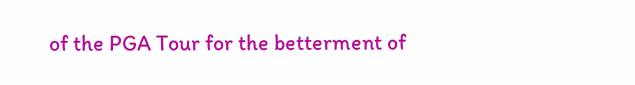of the PGA Tour for the betterment of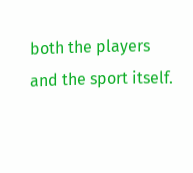both the players and the sport itself.